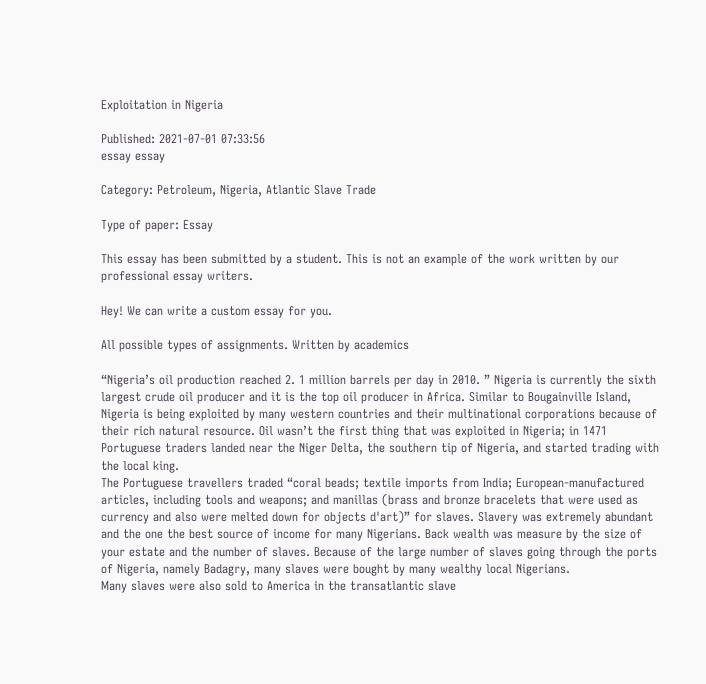Exploitation in Nigeria

Published: 2021-07-01 07:33:56
essay essay

Category: Petroleum, Nigeria, Atlantic Slave Trade

Type of paper: Essay

This essay has been submitted by a student. This is not an example of the work written by our professional essay writers.

Hey! We can write a custom essay for you.

All possible types of assignments. Written by academics

“Nigeria’s oil production reached 2. 1 million barrels per day in 2010. ” Nigeria is currently the sixth largest crude oil producer and it is the top oil producer in Africa. Similar to Bougainville Island, Nigeria is being exploited by many western countries and their multinational corporations because of their rich natural resource. Oil wasn’t the first thing that was exploited in Nigeria; in 1471 Portuguese traders landed near the Niger Delta, the southern tip of Nigeria, and started trading with the local king.
The Portuguese travellers traded “coral beads; textile imports from India; European-manufactured articles, including tools and weapons; and manillas (brass and bronze bracelets that were used as currency and also were melted down for objects d'art)” for slaves. Slavery was extremely abundant and the one the best source of income for many Nigerians. Back wealth was measure by the size of your estate and the number of slaves. Because of the large number of slaves going through the ports of Nigeria, namely Badagry, many slaves were bought by many wealthy local Nigerians.
Many slaves were also sold to America in the transatlantic slave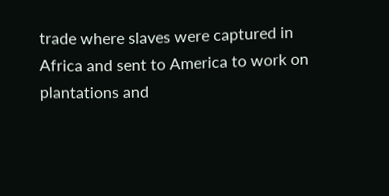trade where slaves were captured in Africa and sent to America to work on plantations and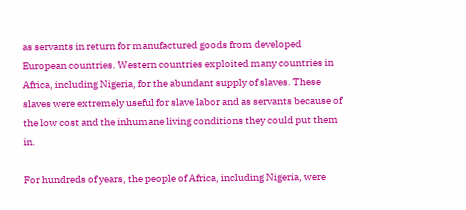as servants in return for manufactured goods from developed European countries. Western countries exploited many countries in Africa, including Nigeria, for the abundant supply of slaves. These slaves were extremely useful for slave labor and as servants because of the low cost and the inhumane living conditions they could put them in.

For hundreds of years, the people of Africa, including Nigeria, were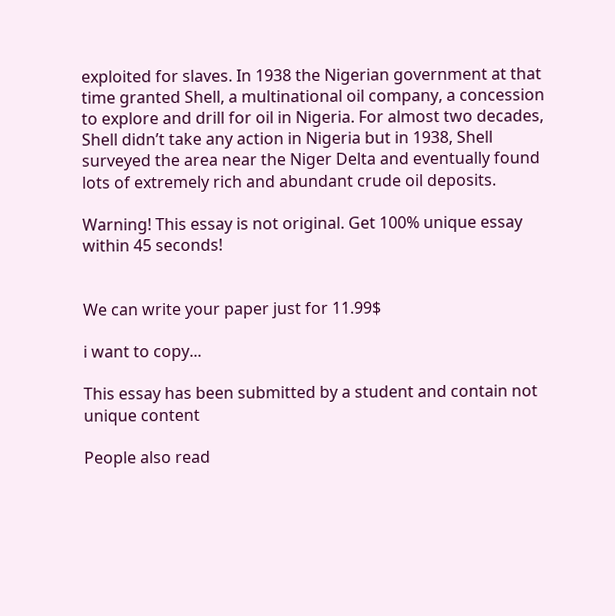exploited for slaves. In 1938 the Nigerian government at that time granted Shell, a multinational oil company, a concession to explore and drill for oil in Nigeria. For almost two decades, Shell didn’t take any action in Nigeria but in 1938, Shell surveyed the area near the Niger Delta and eventually found lots of extremely rich and abundant crude oil deposits.

Warning! This essay is not original. Get 100% unique essay within 45 seconds!


We can write your paper just for 11.99$

i want to copy...

This essay has been submitted by a student and contain not unique content

People also read